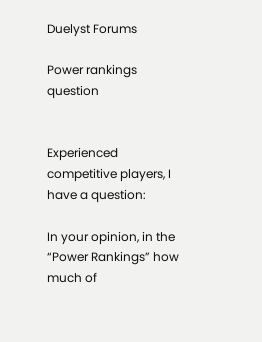Duelyst Forums

Power rankings question


Experienced competitive players, I have a question:

In your opinion, in the “Power Rankings” how much of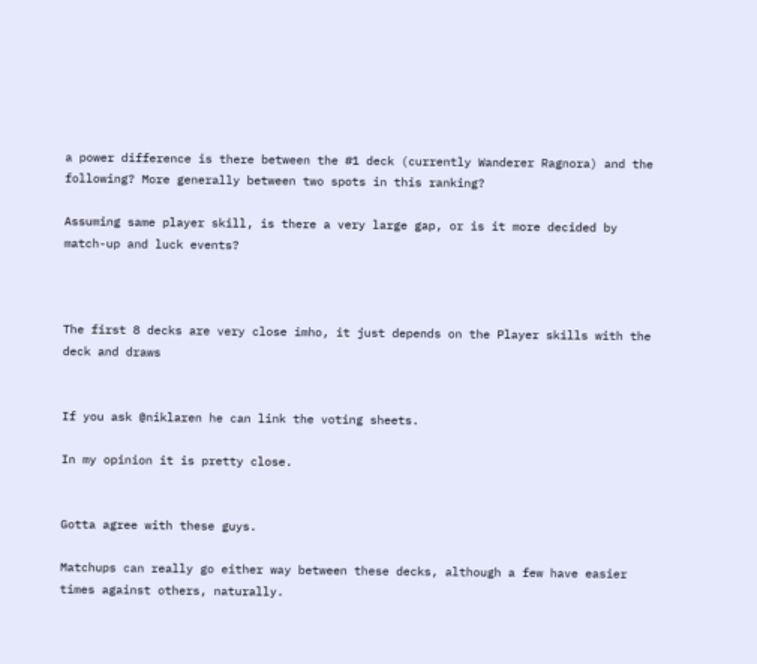a power difference is there between the #1 deck (currently Wanderer Ragnora) and the following? More generally between two spots in this ranking?

Assuming same player skill, is there a very large gap, or is it more decided by match-up and luck events?



The first 8 decks are very close imho, it just depends on the Player skills with the deck and draws


If you ask @niklaren he can link the voting sheets.

In my opinion it is pretty close.


Gotta agree with these guys.

Matchups can really go either way between these decks, although a few have easier times against others, naturally.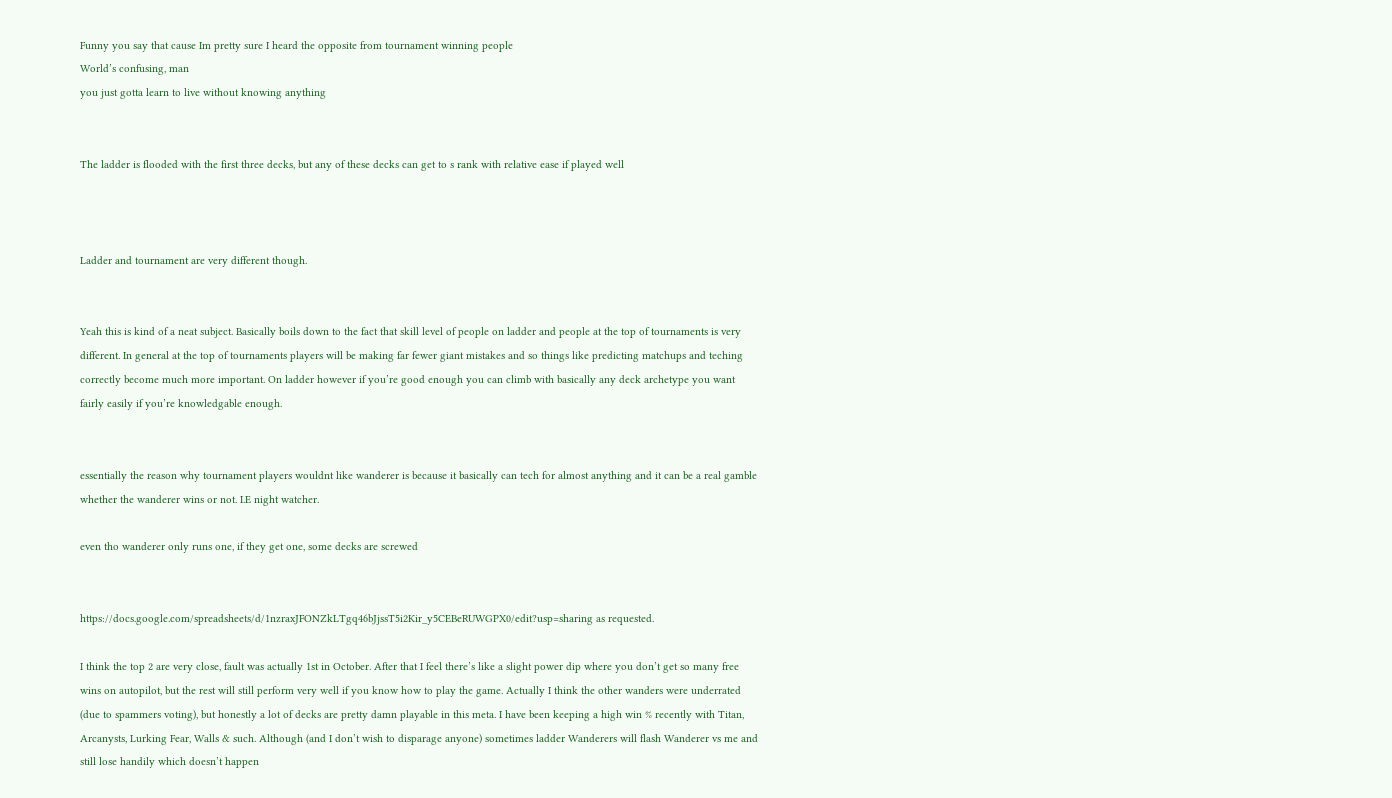Funny you say that cause Im pretty sure I heard the opposite from tournament winning people
World’s confusing, man
you just gotta learn to live without knowing anything


The ladder is flooded with the first three decks, but any of these decks can get to s rank with relative ease if played well



Ladder and tournament are very different though.


Yeah this is kind of a neat subject. Basically boils down to the fact that skill level of people on ladder and people at the top of tournaments is very different. In general at the top of tournaments players will be making far fewer giant mistakes and so things like predicting matchups and teching correctly become much more important. On ladder however if you’re good enough you can climb with basically any deck archetype you want fairly easily if you’re knowledgable enough.


essentially the reason why tournament players wouldnt like wanderer is because it basically can tech for almost anything and it can be a real gamble whether the wanderer wins or not. I.E night watcher.

even tho wanderer only runs one, if they get one, some decks are screwed


https://docs.google.com/spreadsheets/d/1nzraxJFONZkLTgq46bJjssT5i2Kir_y5CEBeRUWGPX0/edit?usp=sharing as requested.

I think the top 2 are very close, fault was actually 1st in October. After that I feel there’s like a slight power dip where you don’t get so many free wins on autopilot, but the rest will still perform very well if you know how to play the game. Actually I think the other wanders were underrated (due to spammers voting), but honestly a lot of decks are pretty damn playable in this meta. I have been keeping a high win % recently with Titan, Arcanysts, Lurking Fear, Walls & such. Although (and I don’t wish to disparage anyone) sometimes ladder Wanderers will flash Wanderer vs me and still lose handily which doesn’t happen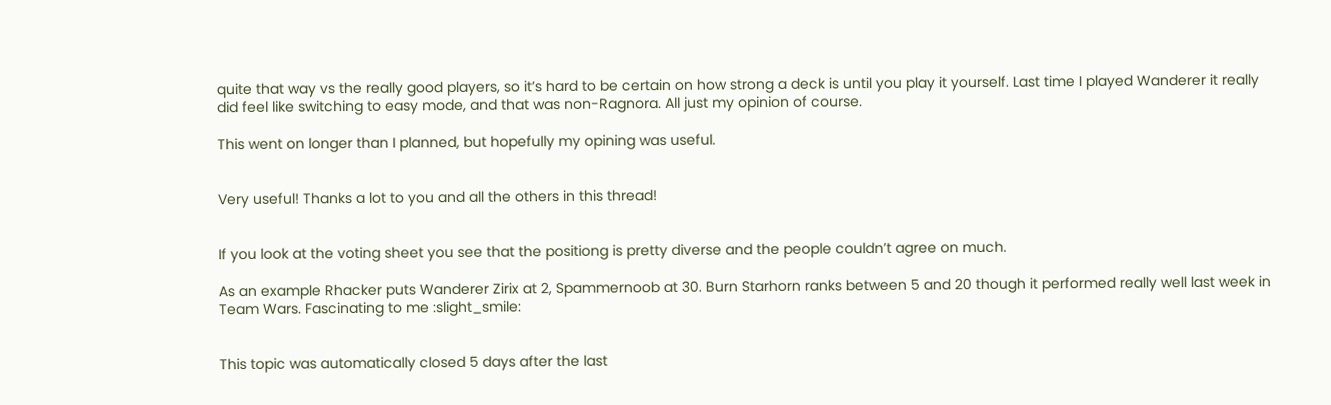quite that way vs the really good players, so it’s hard to be certain on how strong a deck is until you play it yourself. Last time I played Wanderer it really did feel like switching to easy mode, and that was non-Ragnora. All just my opinion of course.

This went on longer than I planned, but hopefully my opining was useful.


Very useful! Thanks a lot to you and all the others in this thread!


If you look at the voting sheet you see that the positiong is pretty diverse and the people couldn’t agree on much.

As an example Rhacker puts Wanderer Zirix at 2, Spammernoob at 30. Burn Starhorn ranks between 5 and 20 though it performed really well last week in Team Wars. Fascinating to me :slight_smile:


This topic was automatically closed 5 days after the last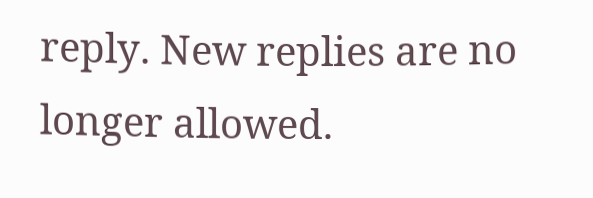reply. New replies are no longer allowed.